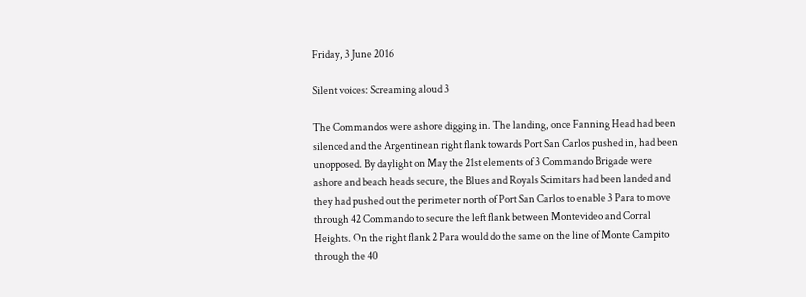Friday, 3 June 2016

Silent voices: Screaming aloud 3

The Commandos were ashore digging in. The landing, once Fanning Head had been silenced and the Argentinean right flank towards Port San Carlos pushed in, had been unopposed. By daylight on May the 21st elements of 3 Commando Brigade were ashore and beach heads secure, the Blues and Royals Scimitars had been landed and they had pushed out the perimeter north of Port San Carlos to enable 3 Para to move through 42 Commando to secure the left flank between Montevideo and Corral Heights. On the right flank 2 Para would do the same on the line of Monte Campito through the 40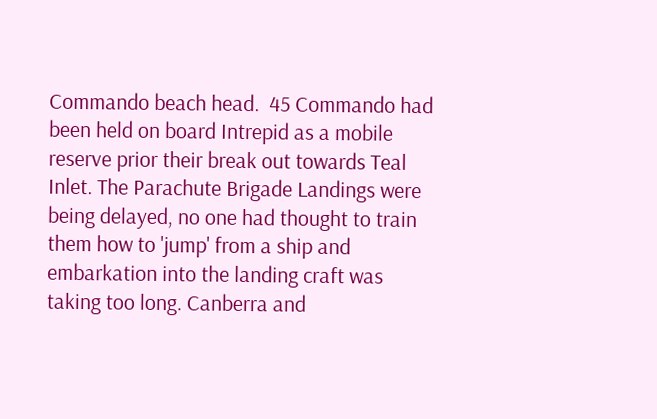Commando beach head.  45 Commando had been held on board Intrepid as a mobile reserve prior their break out towards Teal Inlet. The Parachute Brigade Landings were being delayed, no one had thought to train them how to 'jump' from a ship and embarkation into the landing craft was taking too long. Canberra and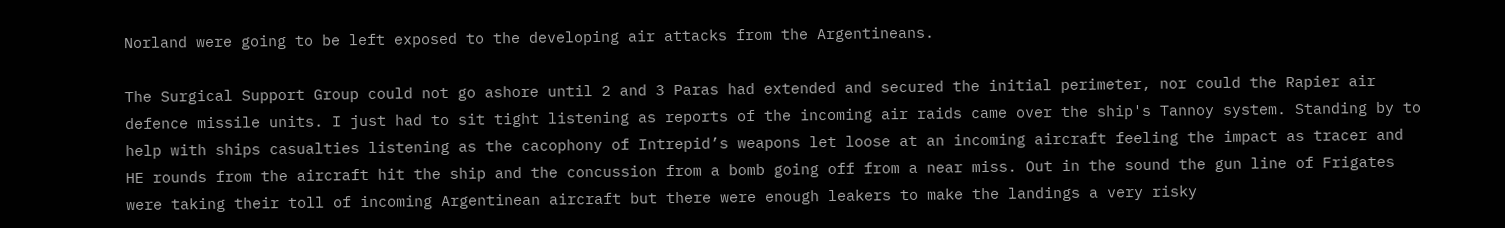Norland were going to be left exposed to the developing air attacks from the Argentineans.

The Surgical Support Group could not go ashore until 2 and 3 Paras had extended and secured the initial perimeter, nor could the Rapier air defence missile units. I just had to sit tight listening as reports of the incoming air raids came over the ship's Tannoy system. Standing by to help with ships casualties listening as the cacophony of Intrepid’s weapons let loose at an incoming aircraft feeling the impact as tracer and HE rounds from the aircraft hit the ship and the concussion from a bomb going off from a near miss. Out in the sound the gun line of Frigates were taking their toll of incoming Argentinean aircraft but there were enough leakers to make the landings a very risky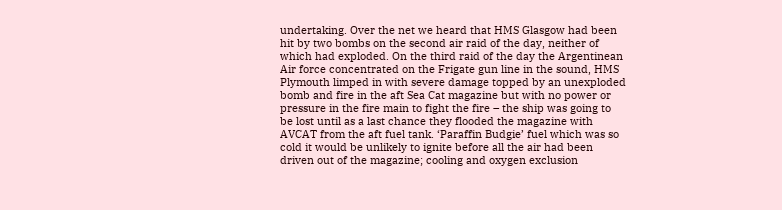undertaking. Over the net we heard that HMS Glasgow had been hit by two bombs on the second air raid of the day, neither of which had exploded. On the third raid of the day the Argentinean Air force concentrated on the Frigate gun line in the sound, HMS Plymouth limped in with severe damage topped by an unexploded bomb and fire in the aft Sea Cat magazine but with no power or pressure in the fire main to fight the fire – the ship was going to be lost until as a last chance they flooded the magazine with AVCAT from the aft fuel tank. ‘Paraffin Budgie’ fuel which was so cold it would be unlikely to ignite before all the air had been driven out of the magazine; cooling and oxygen exclusion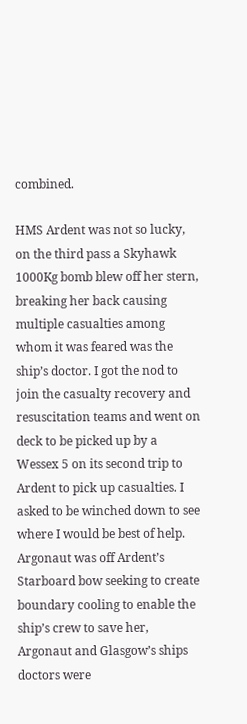combined.

HMS Ardent was not so lucky, on the third pass a Skyhawk 1000Kg bomb blew off her stern, breaking her back causing multiple casualties among whom it was feared was the ship’s doctor. I got the nod to join the casualty recovery and resuscitation teams and went on deck to be picked up by a Wessex 5 on its second trip to Ardent to pick up casualties. I asked to be winched down to see where I would be best of help. Argonaut was off Ardent’s Starboard bow seeking to create boundary cooling to enable the ship’s crew to save her, Argonaut and Glasgow’s ships doctors were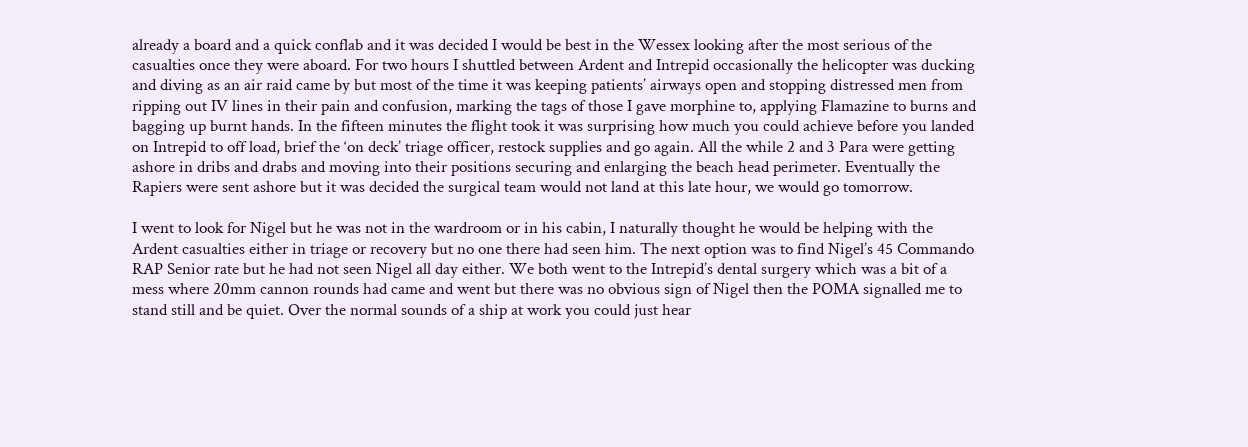already a board and a quick conflab and it was decided I would be best in the Wessex looking after the most serious of the casualties once they were aboard. For two hours I shuttled between Ardent and Intrepid occasionally the helicopter was ducking and diving as an air raid came by but most of the time it was keeping patients’ airways open and stopping distressed men from ripping out IV lines in their pain and confusion, marking the tags of those I gave morphine to, applying Flamazine to burns and bagging up burnt hands. In the fifteen minutes the flight took it was surprising how much you could achieve before you landed on Intrepid to off load, brief the ‘on deck’ triage officer, restock supplies and go again. All the while 2 and 3 Para were getting ashore in dribs and drabs and moving into their positions securing and enlarging the beach head perimeter. Eventually the Rapiers were sent ashore but it was decided the surgical team would not land at this late hour, we would go tomorrow.

I went to look for Nigel but he was not in the wardroom or in his cabin, I naturally thought he would be helping with the Ardent casualties either in triage or recovery but no one there had seen him. The next option was to find Nigel’s 45 Commando RAP Senior rate but he had not seen Nigel all day either. We both went to the Intrepid’s dental surgery which was a bit of a mess where 20mm cannon rounds had came and went but there was no obvious sign of Nigel then the POMA signalled me to stand still and be quiet. Over the normal sounds of a ship at work you could just hear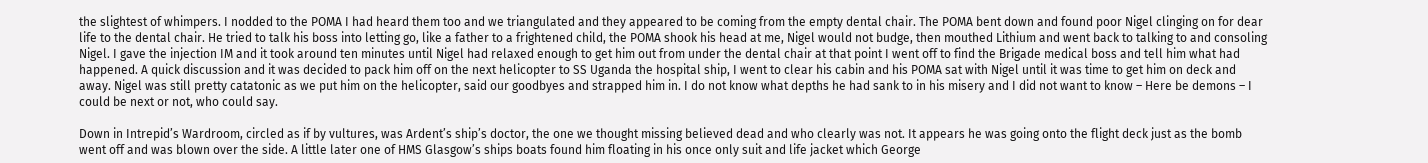the slightest of whimpers. I nodded to the POMA I had heard them too and we triangulated and they appeared to be coming from the empty dental chair. The POMA bent down and found poor Nigel clinging on for dear life to the dental chair. He tried to talk his boss into letting go, like a father to a frightened child, the POMA shook his head at me, Nigel would not budge, then mouthed Lithium and went back to talking to and consoling Nigel. I gave the injection IM and it took around ten minutes until Nigel had relaxed enough to get him out from under the dental chair at that point I went off to find the Brigade medical boss and tell him what had happened. A quick discussion and it was decided to pack him off on the next helicopter to SS Uganda the hospital ship, I went to clear his cabin and his POMA sat with Nigel until it was time to get him on deck and away. Nigel was still pretty catatonic as we put him on the helicopter, said our goodbyes and strapped him in. I do not know what depths he had sank to in his misery and I did not want to know – Here be demons – I could be next or not, who could say.

Down in Intrepid’s Wardroom, circled as if by vultures, was Ardent’s ship’s doctor, the one we thought missing believed dead and who clearly was not. It appears he was going onto the flight deck just as the bomb went off and was blown over the side. A little later one of HMS Glasgow’s ships boats found him floating in his once only suit and life jacket which George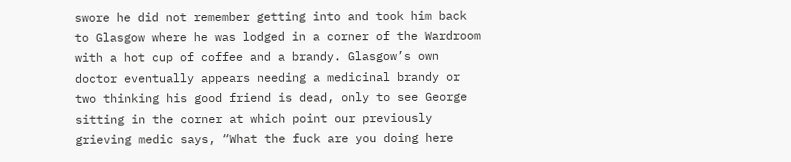swore he did not remember getting into and took him back to Glasgow where he was lodged in a corner of the Wardroom with a hot cup of coffee and a brandy. Glasgow’s own doctor eventually appears needing a medicinal brandy or two thinking his good friend is dead, only to see George sitting in the corner at which point our previously grieving medic says, “What the fuck are you doing here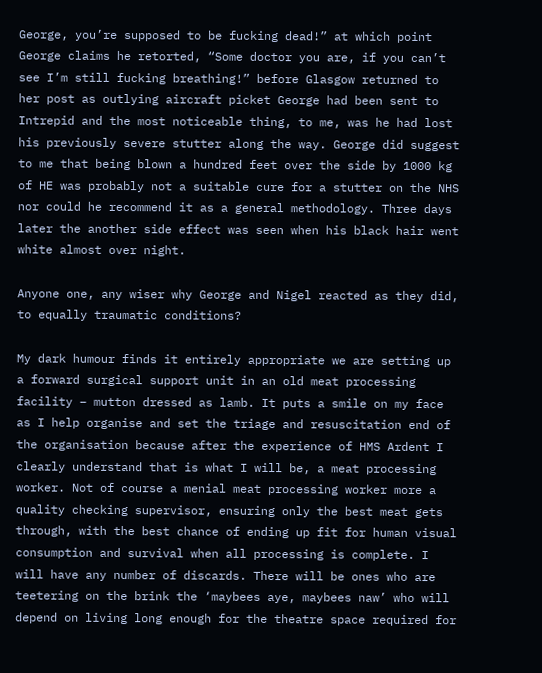George, you’re supposed to be fucking dead!” at which point George claims he retorted, “Some doctor you are, if you can’t see I’m still fucking breathing!” before Glasgow returned to her post as outlying aircraft picket George had been sent to Intrepid and the most noticeable thing, to me, was he had lost his previously severe stutter along the way. George did suggest to me that being blown a hundred feet over the side by 1000 kg of HE was probably not a suitable cure for a stutter on the NHS nor could he recommend it as a general methodology. Three days later the another side effect was seen when his black hair went white almost over night.

Anyone one, any wiser why George and Nigel reacted as they did, to equally traumatic conditions?

My dark humour finds it entirely appropriate we are setting up a forward surgical support unit in an old meat processing facility – mutton dressed as lamb. It puts a smile on my face as I help organise and set the triage and resuscitation end of the organisation because after the experience of HMS Ardent I clearly understand that is what I will be, a meat processing worker. Not of course a menial meat processing worker more a quality checking supervisor, ensuring only the best meat gets through, with the best chance of ending up fit for human visual consumption and survival when all processing is complete. I will have any number of discards. There will be ones who are teetering on the brink the ‘maybees aye, maybees naw’ who will depend on living long enough for the theatre space required for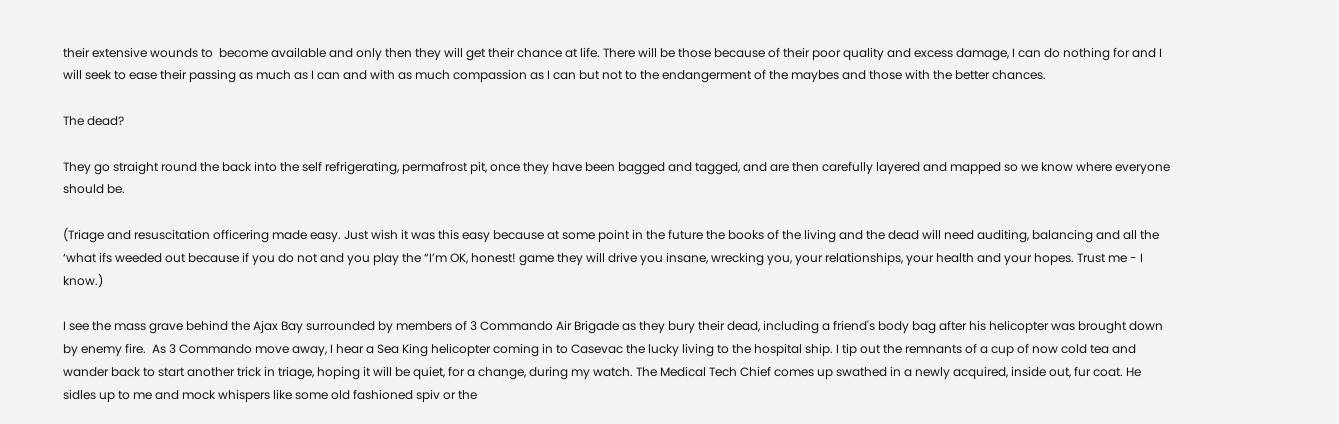their extensive wounds to  become available and only then they will get their chance at life. There will be those because of their poor quality and excess damage, I can do nothing for and I will seek to ease their passing as much as I can and with as much compassion as I can but not to the endangerment of the maybes and those with the better chances.

The dead?

They go straight round the back into the self refrigerating, permafrost pit, once they have been bagged and tagged, and are then carefully layered and mapped so we know where everyone should be.

(Triage and resuscitation officering made easy. Just wish it was this easy because at some point in the future the books of the living and the dead will need auditing, balancing and all the ‘what ifs weeded out because if you do not and you play the “I’m OK, honest! game they will drive you insane, wrecking you, your relationships, your health and your hopes. Trust me - I know.)

I see the mass grave behind the Ajax Bay surrounded by members of 3 Commando Air Brigade as they bury their dead, including a friend's body bag after his helicopter was brought down by enemy fire.  As 3 Commando move away, I hear a Sea King helicopter coming in to Casevac the lucky living to the hospital ship. I tip out the remnants of a cup of now cold tea and wander back to start another trick in triage, hoping it will be quiet, for a change, during my watch. The Medical Tech Chief comes up swathed in a newly acquired, inside out, fur coat. He sidles up to me and mock whispers like some old fashioned spiv or the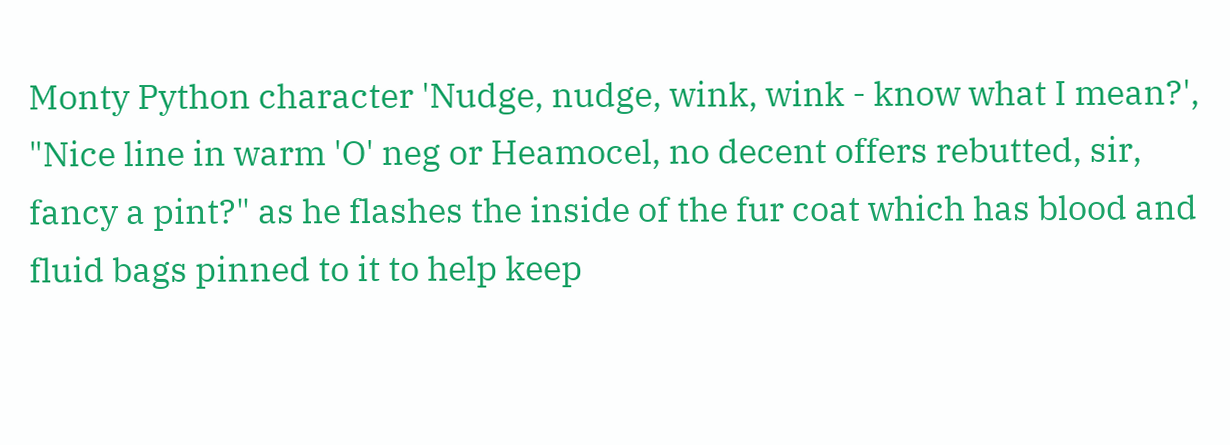Monty Python character 'Nudge, nudge, wink, wink - know what I mean?', "Nice line in warm 'O' neg or Heamocel, no decent offers rebutted, sir, fancy a pint?" as he flashes the inside of the fur coat which has blood and fluid bags pinned to it to help keep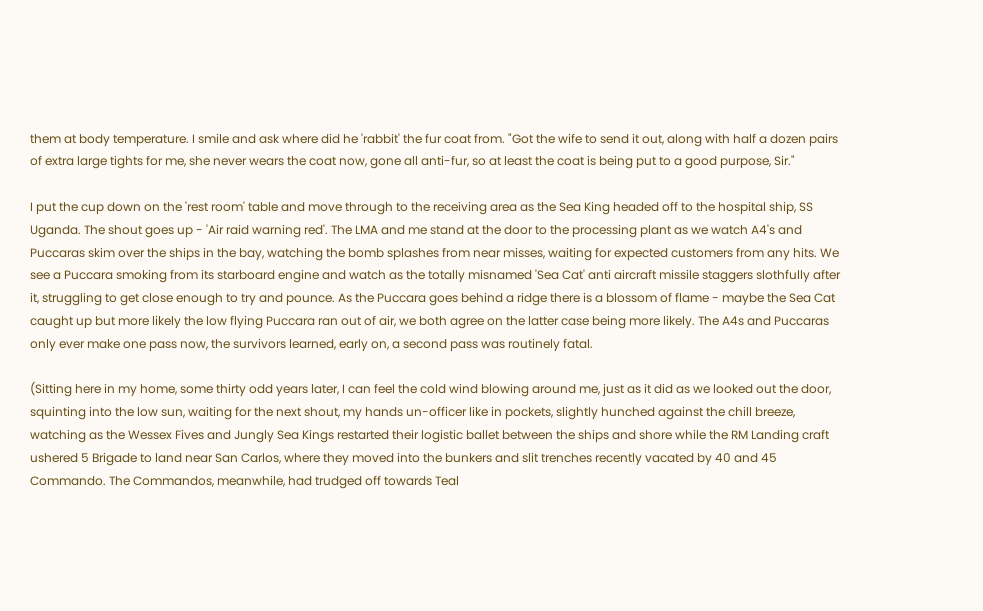them at body temperature. I smile and ask where did he 'rabbit' the fur coat from. "Got the wife to send it out, along with half a dozen pairs of extra large tights for me, she never wears the coat now, gone all anti-fur, so at least the coat is being put to a good purpose, Sir."

I put the cup down on the 'rest room' table and move through to the receiving area as the Sea King headed off to the hospital ship, SS Uganda. The shout goes up - 'Air raid warning red'. The LMA and me stand at the door to the processing plant as we watch A4's and Puccaras skim over the ships in the bay, watching the bomb splashes from near misses, waiting for expected customers from any hits. We see a Puccara smoking from its starboard engine and watch as the totally misnamed 'Sea Cat' anti aircraft missile staggers slothfully after it, struggling to get close enough to try and pounce. As the Puccara goes behind a ridge there is a blossom of flame - maybe the Sea Cat caught up but more likely the low flying Puccara ran out of air, we both agree on the latter case being more likely. The A4s and Puccaras only ever make one pass now, the survivors learned, early on, a second pass was routinely fatal.

(Sitting here in my home, some thirty odd years later, I can feel the cold wind blowing around me, just as it did as we looked out the door, squinting into the low sun, waiting for the next shout, my hands un-officer like in pockets, slightly hunched against the chill breeze, watching as the Wessex Fives and Jungly Sea Kings restarted their logistic ballet between the ships and shore while the RM Landing craft ushered 5 Brigade to land near San Carlos, where they moved into the bunkers and slit trenches recently vacated by 40 and 45 Commando. The Commandos, meanwhile, had trudged off towards Teal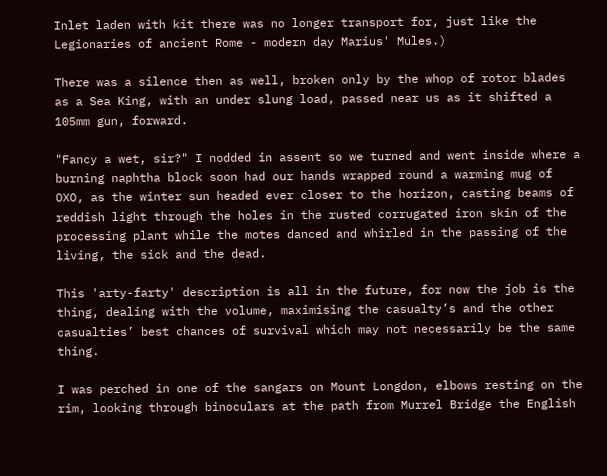Inlet laden with kit there was no longer transport for, just like the Legionaries of ancient Rome - modern day Marius' Mules.)

There was a silence then as well, broken only by the whop of rotor blades as a Sea King, with an under slung load, passed near us as it shifted a 105mm gun, forward.

"Fancy a wet, sir?" I nodded in assent so we turned and went inside where a burning naphtha block soon had our hands wrapped round a warming mug of OXO, as the winter sun headed ever closer to the horizon, casting beams of reddish light through the holes in the rusted corrugated iron skin of the processing plant while the motes danced and whirled in the passing of the living, the sick and the dead.

This 'arty-farty' description is all in the future, for now the job is the thing, dealing with the volume, maximising the casualty’s and the other casualties’ best chances of survival which may not necessarily be the same thing.

I was perched in one of the sangars on Mount Longdon, elbows resting on the rim, looking through binoculars at the path from Murrel Bridge the English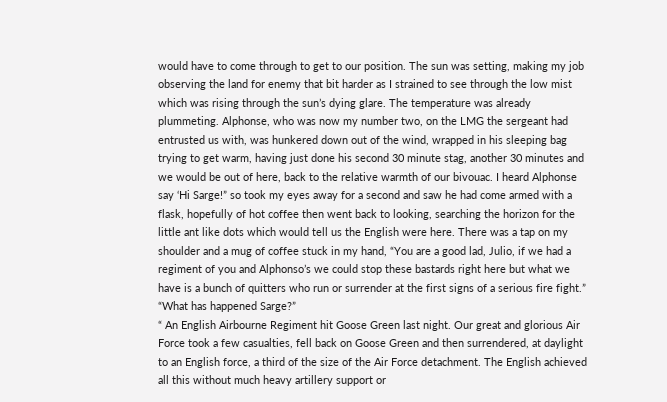would have to come through to get to our position. The sun was setting, making my job observing the land for enemy that bit harder as I strained to see through the low mist which was rising through the sun’s dying glare. The temperature was already plummeting. Alphonse, who was now my number two, on the LMG the sergeant had entrusted us with, was hunkered down out of the wind, wrapped in his sleeping bag trying to get warm, having just done his second 30 minute stag, another 30 minutes and we would be out of here, back to the relative warmth of our bivouac. I heard Alphonse say ‘Hi Sarge!” so took my eyes away for a second and saw he had come armed with a flask, hopefully of hot coffee then went back to looking, searching the horizon for the little ant like dots which would tell us the English were here. There was a tap on my shoulder and a mug of coffee stuck in my hand, “You are a good lad, Julio, if we had a regiment of you and Alphonso’s we could stop these bastards right here but what we have is a bunch of quitters who run or surrender at the first signs of a serious fire fight.”
“What has happened Sarge?”
“ An English Airbourne Regiment hit Goose Green last night. Our great and glorious Air Force took a few casualties, fell back on Goose Green and then surrendered, at daylight to an English force, a third of the size of the Air Force detachment. The English achieved all this without much heavy artillery support or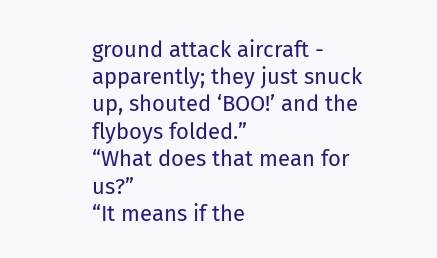ground attack aircraft - apparently; they just snuck up, shouted ‘BOO!’ and the flyboys folded.”
“What does that mean for us?”
“It means if the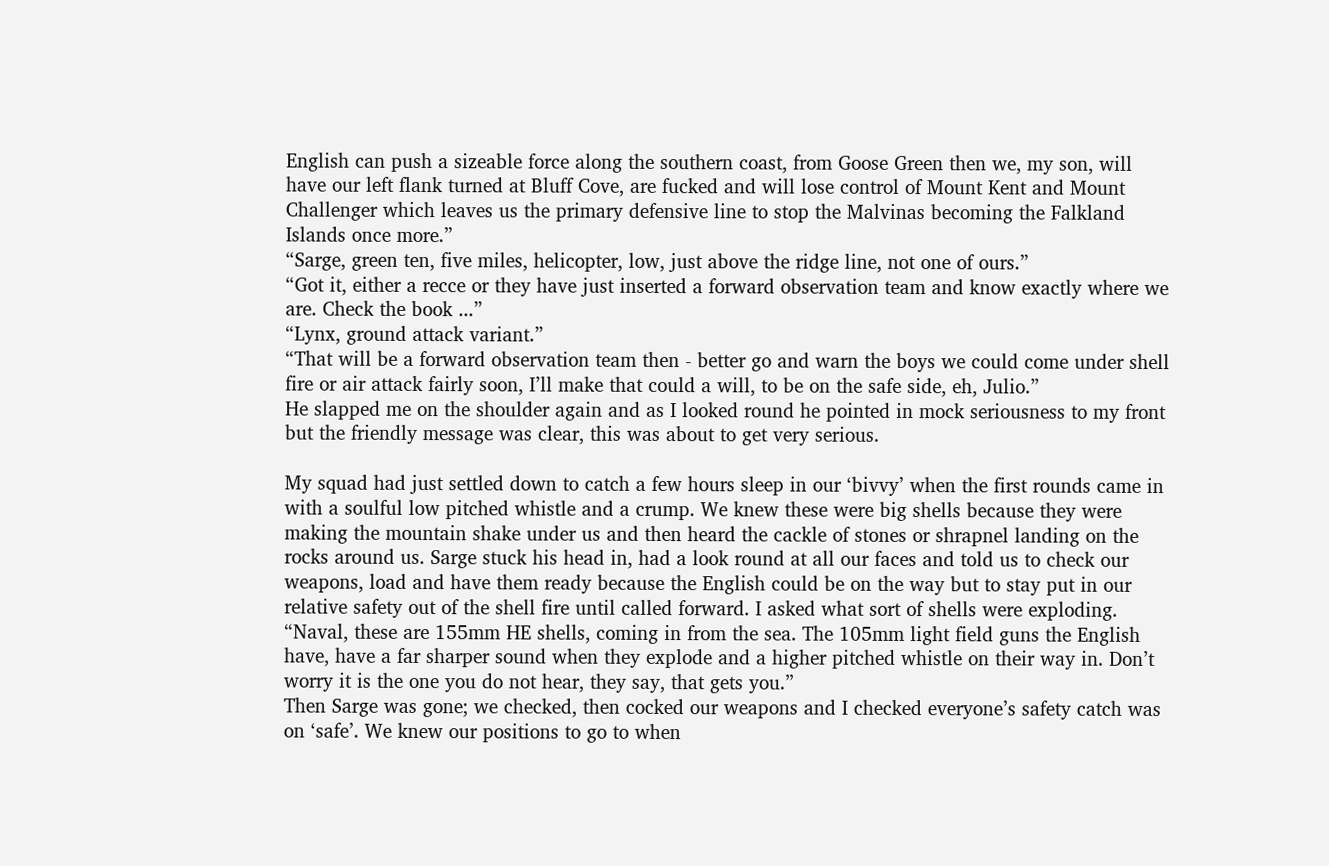English can push a sizeable force along the southern coast, from Goose Green then we, my son, will have our left flank turned at Bluff Cove, are fucked and will lose control of Mount Kent and Mount Challenger which leaves us the primary defensive line to stop the Malvinas becoming the Falkland Islands once more.”
“Sarge, green ten, five miles, helicopter, low, just above the ridge line, not one of ours.”
“Got it, either a recce or they have just inserted a forward observation team and know exactly where we are. Check the book ...”
“Lynx, ground attack variant.”
“That will be a forward observation team then - better go and warn the boys we could come under shell fire or air attack fairly soon, I’ll make that could a will, to be on the safe side, eh, Julio.”
He slapped me on the shoulder again and as I looked round he pointed in mock seriousness to my front but the friendly message was clear, this was about to get very serious.

My squad had just settled down to catch a few hours sleep in our ‘bivvy’ when the first rounds came in with a soulful low pitched whistle and a crump. We knew these were big shells because they were making the mountain shake under us and then heard the cackle of stones or shrapnel landing on the rocks around us. Sarge stuck his head in, had a look round at all our faces and told us to check our weapons, load and have them ready because the English could be on the way but to stay put in our relative safety out of the shell fire until called forward. I asked what sort of shells were exploding.
“Naval, these are 155mm HE shells, coming in from the sea. The 105mm light field guns the English have, have a far sharper sound when they explode and a higher pitched whistle on their way in. Don’t worry it is the one you do not hear, they say, that gets you.”
Then Sarge was gone; we checked, then cocked our weapons and I checked everyone’s safety catch was on ‘safe’. We knew our positions to go to when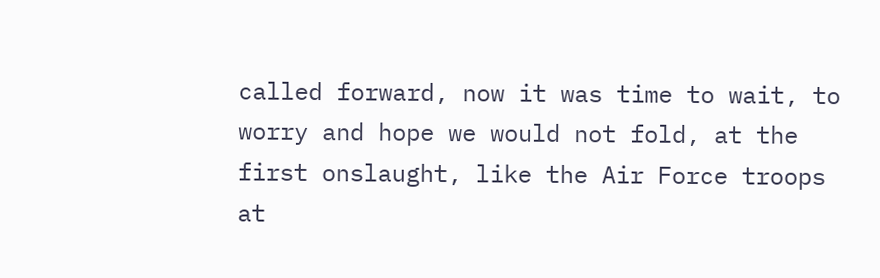called forward, now it was time to wait, to worry and hope we would not fold, at the first onslaught, like the Air Force troops at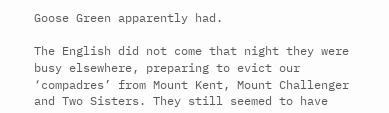Goose Green apparently had.

The English did not come that night they were busy elsewhere, preparing to evict our ‘compadres’ from Mount Kent, Mount Challenger and Two Sisters. They still seemed to have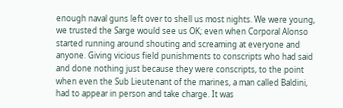enough naval guns left over to shell us most nights. We were young, we trusted the Sarge would see us OK; even when Corporal Alonso started running around shouting and screaming at everyone and anyone. Giving vicious field punishments to conscripts who had said and done nothing just because they were conscripts, to the point when even the Sub Lieutenant of the marines, a man called Baldini, had to appear in person and take charge. It was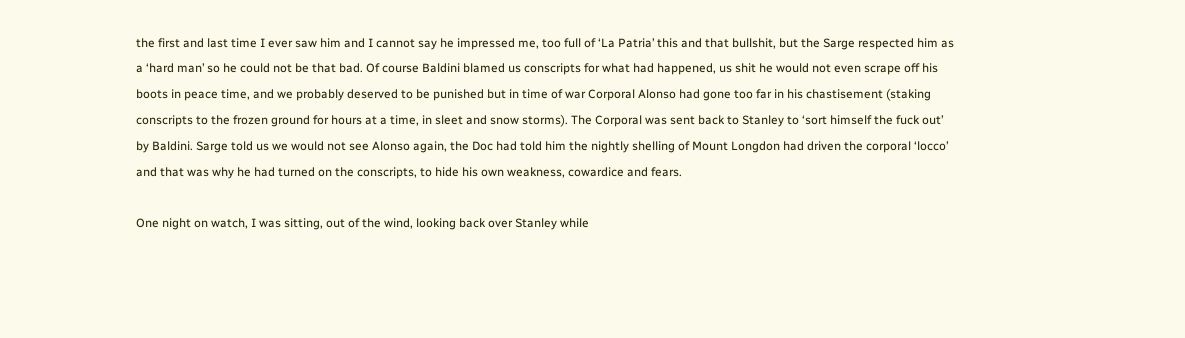the first and last time I ever saw him and I cannot say he impressed me, too full of ‘La Patria’ this and that bullshit, but the Sarge respected him as a ‘hard man’ so he could not be that bad. Of course Baldini blamed us conscripts for what had happened, us shit he would not even scrape off his boots in peace time, and we probably deserved to be punished but in time of war Corporal Alonso had gone too far in his chastisement (staking conscripts to the frozen ground for hours at a time, in sleet and snow storms). The Corporal was sent back to Stanley to ‘sort himself the fuck out’ by Baldini. Sarge told us we would not see Alonso again, the Doc had told him the nightly shelling of Mount Longdon had driven the corporal ‘locco’ and that was why he had turned on the conscripts, to hide his own weakness, cowardice and fears.

One night on watch, I was sitting, out of the wind, looking back over Stanley while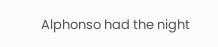Alphonso had the night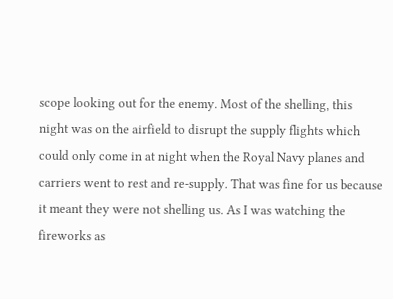scope looking out for the enemy. Most of the shelling, this night was on the airfield to disrupt the supply flights which could only come in at night when the Royal Navy planes and carriers went to rest and re-supply. That was fine for us because it meant they were not shelling us. As I was watching the fireworks as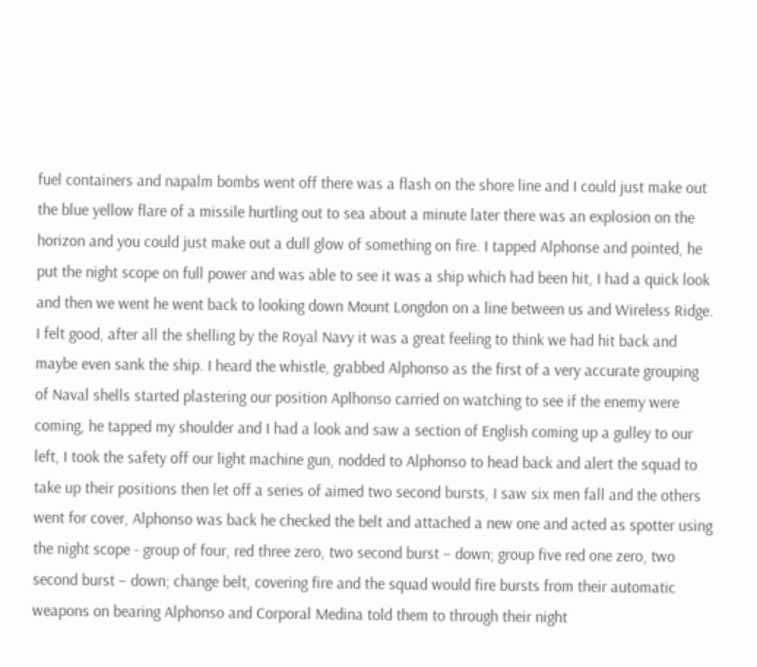fuel containers and napalm bombs went off there was a flash on the shore line and I could just make out the blue yellow flare of a missile hurtling out to sea about a minute later there was an explosion on the horizon and you could just make out a dull glow of something on fire. I tapped Alphonse and pointed, he put the night scope on full power and was able to see it was a ship which had been hit, I had a quick look and then we went he went back to looking down Mount Longdon on a line between us and Wireless Ridge. I felt good, after all the shelling by the Royal Navy it was a great feeling to think we had hit back and maybe even sank the ship. I heard the whistle, grabbed Alphonso as the first of a very accurate grouping of Naval shells started plastering our position Aplhonso carried on watching to see if the enemy were coming, he tapped my shoulder and I had a look and saw a section of English coming up a gulley to our left, I took the safety off our light machine gun, nodded to Alphonso to head back and alert the squad to take up their positions then let off a series of aimed two second bursts, I saw six men fall and the others went for cover, Alphonso was back he checked the belt and attached a new one and acted as spotter using the night scope - group of four, red three zero, two second burst – down; group five red one zero, two second burst – down; change belt, covering fire and the squad would fire bursts from their automatic weapons on bearing Alphonso and Corporal Medina told them to through their night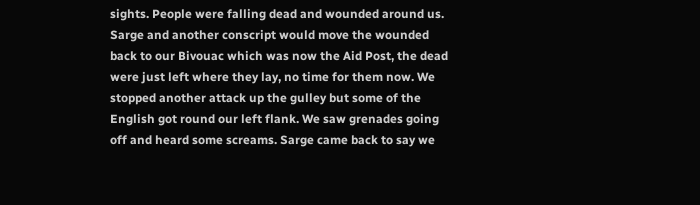sights. People were falling dead and wounded around us. Sarge and another conscript would move the wounded back to our Bivouac which was now the Aid Post, the dead were just left where they lay, no time for them now. We stopped another attack up the gulley but some of the English got round our left flank. We saw grenades going off and heard some screams. Sarge came back to say we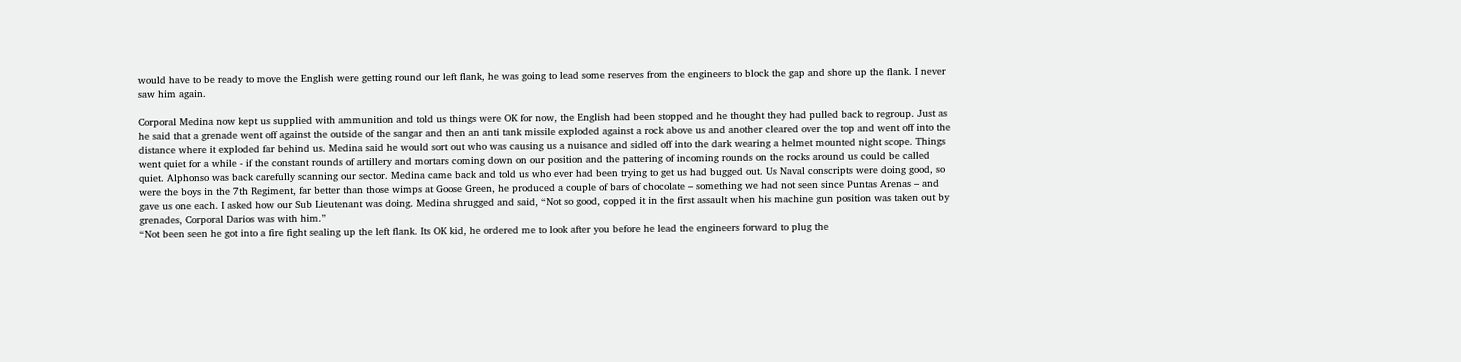would have to be ready to move the English were getting round our left flank, he was going to lead some reserves from the engineers to block the gap and shore up the flank. I never saw him again.

Corporal Medina now kept us supplied with ammunition and told us things were OK for now, the English had been stopped and he thought they had pulled back to regroup. Just as he said that a grenade went off against the outside of the sangar and then an anti tank missile exploded against a rock above us and another cleared over the top and went off into the distance where it exploded far behind us. Medina said he would sort out who was causing us a nuisance and sidled off into the dark wearing a helmet mounted night scope. Things went quiet for a while - if the constant rounds of artillery and mortars coming down on our position and the pattering of incoming rounds on the rocks around us could be called quiet. Alphonso was back carefully scanning our sector. Medina came back and told us who ever had been trying to get us had bugged out. Us Naval conscripts were doing good, so were the boys in the 7th Regiment, far better than those wimps at Goose Green, he produced a couple of bars of chocolate – something we had not seen since Puntas Arenas – and gave us one each. I asked how our Sub Lieutenant was doing. Medina shrugged and said, “Not so good, copped it in the first assault when his machine gun position was taken out by grenades, Corporal Darios was with him.”
“Not been seen he got into a fire fight sealing up the left flank. Its OK kid, he ordered me to look after you before he lead the engineers forward to plug the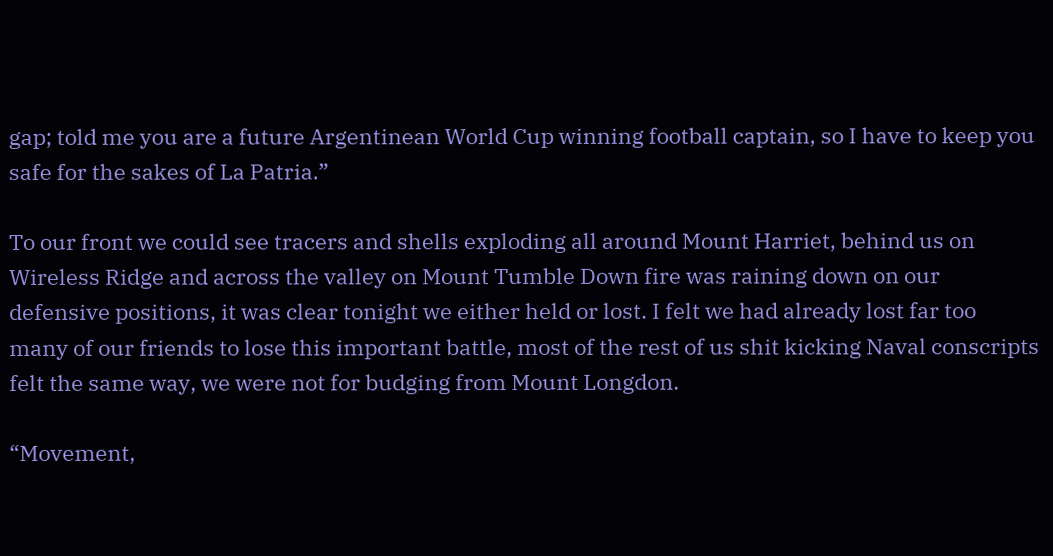gap; told me you are a future Argentinean World Cup winning football captain, so I have to keep you safe for the sakes of La Patria.”

To our front we could see tracers and shells exploding all around Mount Harriet, behind us on Wireless Ridge and across the valley on Mount Tumble Down fire was raining down on our defensive positions, it was clear tonight we either held or lost. I felt we had already lost far too many of our friends to lose this important battle, most of the rest of us shit kicking Naval conscripts felt the same way, we were not for budging from Mount Longdon.

“Movement,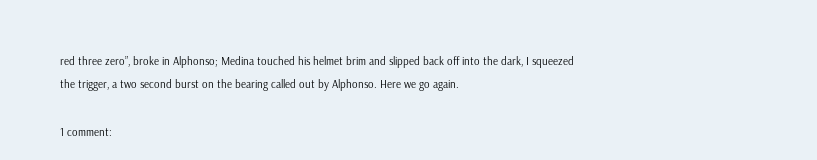red three zero”, broke in Alphonso; Medina touched his helmet brim and slipped back off into the dark, I squeezed the trigger, a two second burst on the bearing called out by Alphonso. Here we go again.

1 comment: